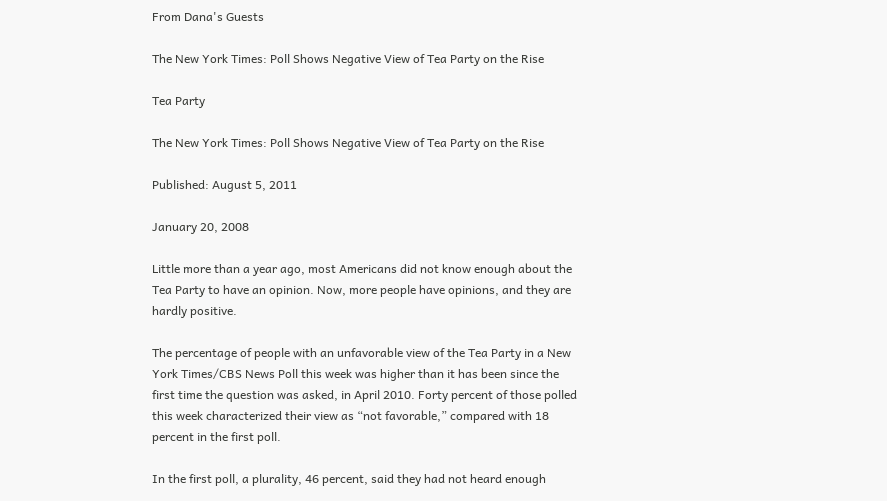From Dana's Guests

The New York Times: Poll Shows Negative View of Tea Party on the Rise

Tea Party

The New York Times: Poll Shows Negative View of Tea Party on the Rise

Published: August 5, 2011

January 20, 2008

Little more than a year ago, most Americans did not know enough about the Tea Party to have an opinion. Now, more people have opinions, and they are hardly positive.

The percentage of people with an unfavorable view of the Tea Party in a New York Times/CBS News Poll this week was higher than it has been since the first time the question was asked, in April 2010. Forty percent of those polled this week characterized their view as “not favorable,” compared with 18 percent in the first poll.

In the first poll, a plurality, 46 percent, said they had not heard enough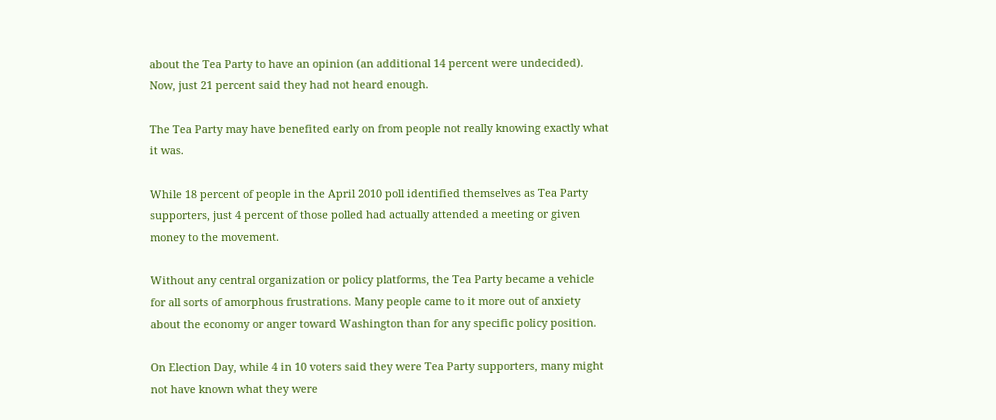about the Tea Party to have an opinion (an additional 14 percent were undecided). Now, just 21 percent said they had not heard enough.

The Tea Party may have benefited early on from people not really knowing exactly what it was.

While 18 percent of people in the April 2010 poll identified themselves as Tea Party supporters, just 4 percent of those polled had actually attended a meeting or given money to the movement.

Without any central organization or policy platforms, the Tea Party became a vehicle for all sorts of amorphous frustrations. Many people came to it more out of anxiety about the economy or anger toward Washington than for any specific policy position.

On Election Day, while 4 in 10 voters said they were Tea Party supporters, many might not have known what they were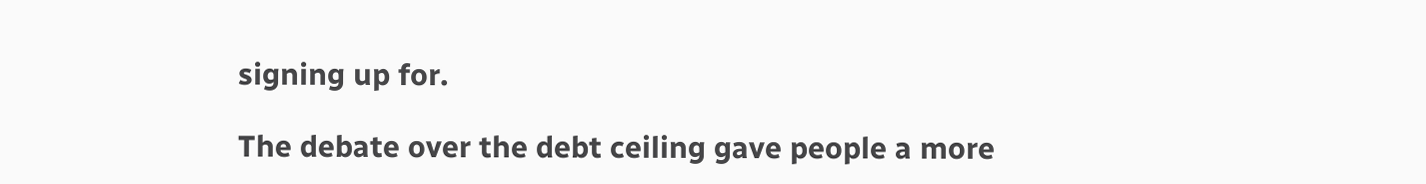signing up for.

The debate over the debt ceiling gave people a more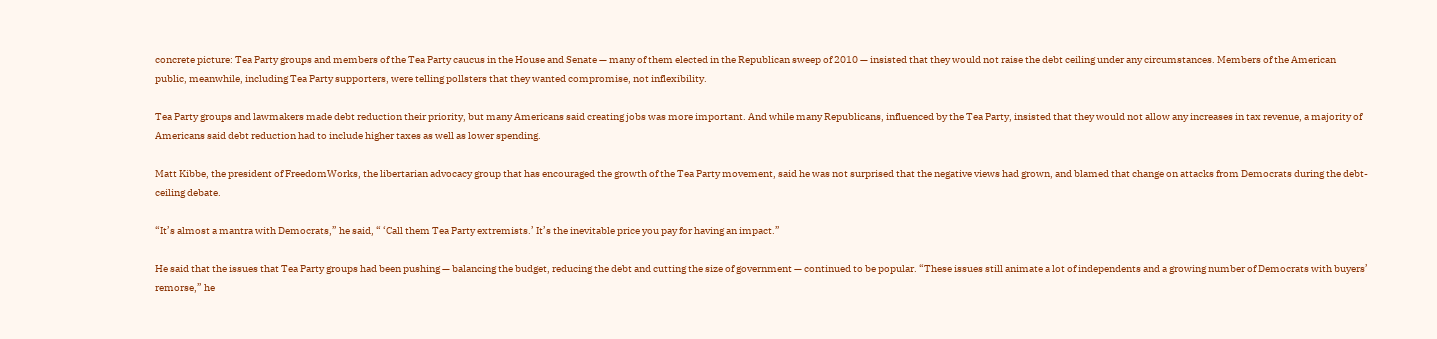concrete picture: Tea Party groups and members of the Tea Party caucus in the House and Senate — many of them elected in the Republican sweep of 2010 — insisted that they would not raise the debt ceiling under any circumstances. Members of the American public, meanwhile, including Tea Party supporters, were telling pollsters that they wanted compromise, not inflexibility.

Tea Party groups and lawmakers made debt reduction their priority, but many Americans said creating jobs was more important. And while many Republicans, influenced by the Tea Party, insisted that they would not allow any increases in tax revenue, a majority of Americans said debt reduction had to include higher taxes as well as lower spending.

Matt Kibbe, the president of FreedomWorks, the libertarian advocacy group that has encouraged the growth of the Tea Party movement, said he was not surprised that the negative views had grown, and blamed that change on attacks from Democrats during the debt-ceiling debate.

“It’s almost a mantra with Democrats,” he said, “ ‘Call them Tea Party extremists.’ It’s the inevitable price you pay for having an impact.”

He said that the issues that Tea Party groups had been pushing — balancing the budget, reducing the debt and cutting the size of government — continued to be popular. “These issues still animate a lot of independents and a growing number of Democrats with buyers’ remorse,” he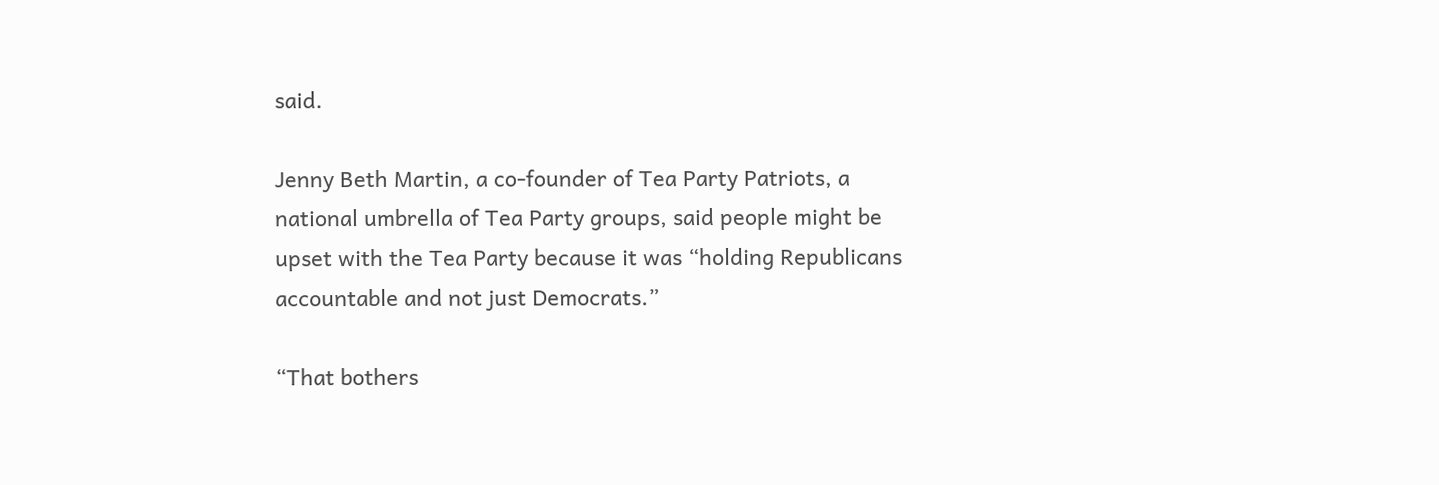said.

Jenny Beth Martin, a co-founder of Tea Party Patriots, a national umbrella of Tea Party groups, said people might be upset with the Tea Party because it was “holding Republicans accountable and not just Democrats.”

“That bothers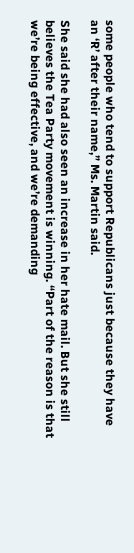some people who tend to support Republicans just because they have an ‘R’ after their name,” Ms. Martin said.

She said she had also seen an increase in her hate mail. But she still believes the Tea Party movement is winning. “Part of the reason is that we’re being effective, and we’re demanding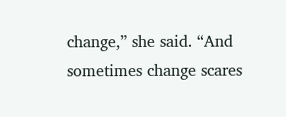change,” she said. “And sometimes change scares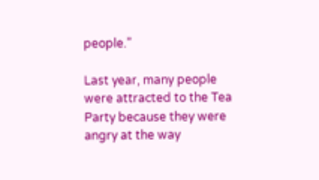people.”

Last year, many people were attracted to the Tea Party because they were angry at the way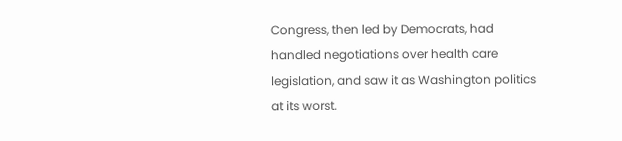Congress, then led by Democrats, had handled negotiations over health care legislation, and saw it as Washington politics at its worst.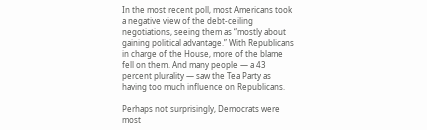In the most recent poll, most Americans took a negative view of the debt-ceiling negotiations, seeing them as “mostly about gaining political advantage.” With Republicans in charge of the House, more of the blame fell on them. And many people — a 43 percent plurality — saw the Tea Party as having too much influence on Republicans.

Perhaps not surprisingly, Democrats were most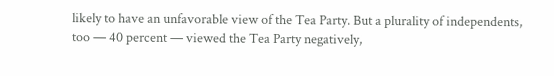likely to have an unfavorable view of the Tea Party. But a plurality of independents, too — 40 percent — viewed the Tea Party negatively,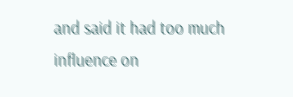and said it had too much influence on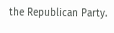the Republican Party.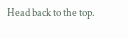Head back to the top.